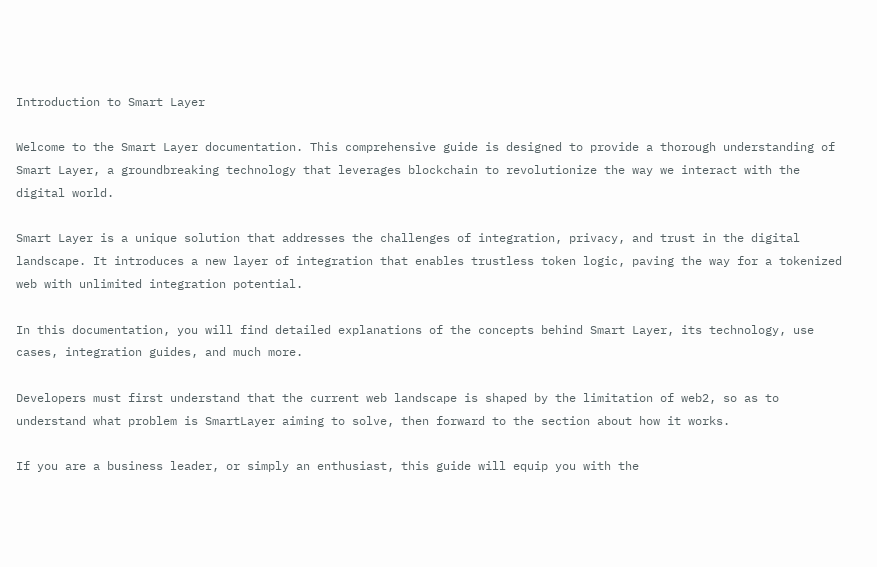Introduction to Smart Layer

Welcome to the Smart Layer documentation. This comprehensive guide is designed to provide a thorough understanding of Smart Layer, a groundbreaking technology that leverages blockchain to revolutionize the way we interact with the digital world.

Smart Layer is a unique solution that addresses the challenges of integration, privacy, and trust in the digital landscape. It introduces a new layer of integration that enables trustless token logic, paving the way for a tokenized web with unlimited integration potential.

In this documentation, you will find detailed explanations of the concepts behind Smart Layer, its technology, use cases, integration guides, and much more.

Developers must first understand that the current web landscape is shaped by the limitation of web2, so as to understand what problem is SmartLayer aiming to solve, then forward to the section about how it works.

If you are a business leader, or simply an enthusiast, this guide will equip you with the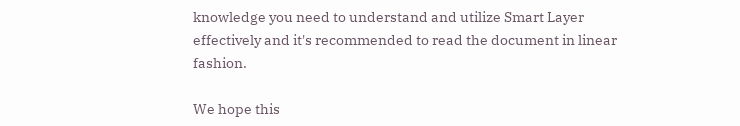knowledge you need to understand and utilize Smart Layer effectively and it's recommended to read the document in linear fashion.

We hope this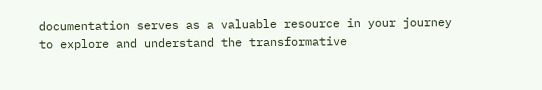documentation serves as a valuable resource in your journey to explore and understand the transformative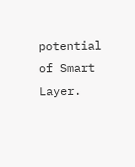potential of Smart Layer.